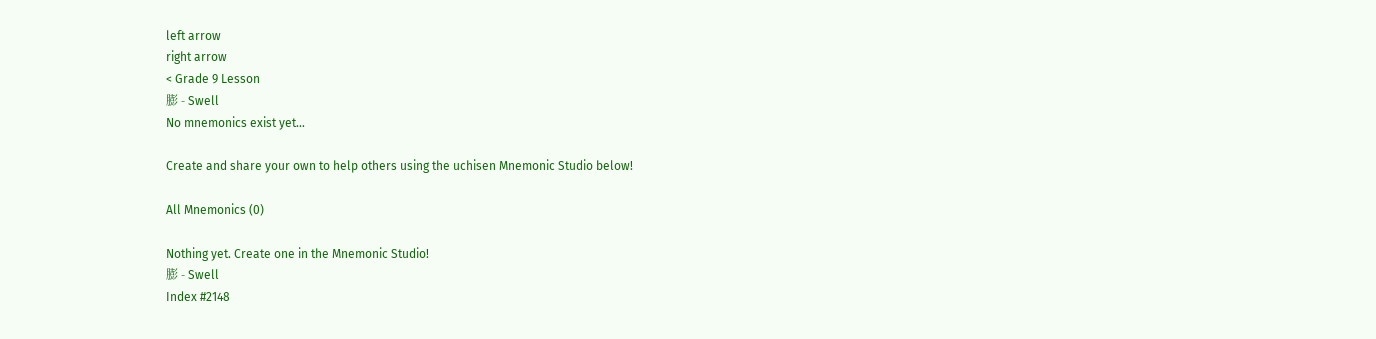left arrow
right arrow
< Grade 9 Lesson
膨 - Swell
No mnemonics exist yet...

Create and share your own to help others using the uchisen Mnemonic Studio below!

All Mnemonics (0)

Nothing yet. Create one in the Mnemonic Studio!
膨 - Swell
Index #2148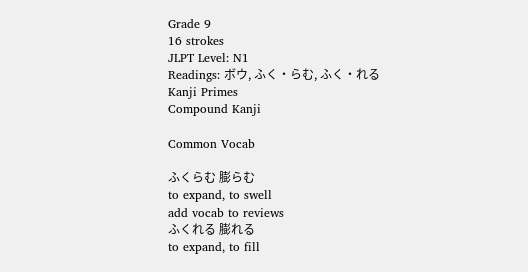Grade 9
16 strokes
JLPT Level: N1
Readings: ボウ, ふく・らむ, ふく・れる
Kanji Primes
Compound Kanji

Common Vocab

ふくらむ 膨らむ
to expand, to swell
add vocab to reviews
ふくれる 膨れる
to expand, to fill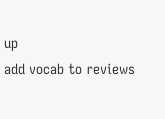up
add vocab to reviews